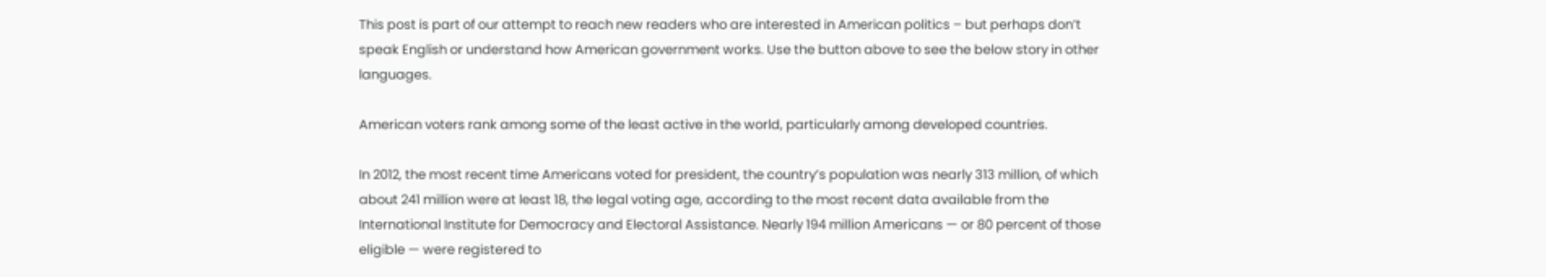This post is part of our attempt to reach new readers who are interested in American politics – but perhaps don’t speak English or understand how American government works. Use the button above to see the below story in other languages.

American voters rank among some of the least active in the world, particularly among developed countries.

In 2012, the most recent time Americans voted for president, the country’s population was nearly 313 million, of which about 241 million were at least 18, the legal voting age, according to the most recent data available from the International Institute for Democracy and Electoral Assistance. Nearly 194 million Americans — or 80 percent of those eligible — were registered to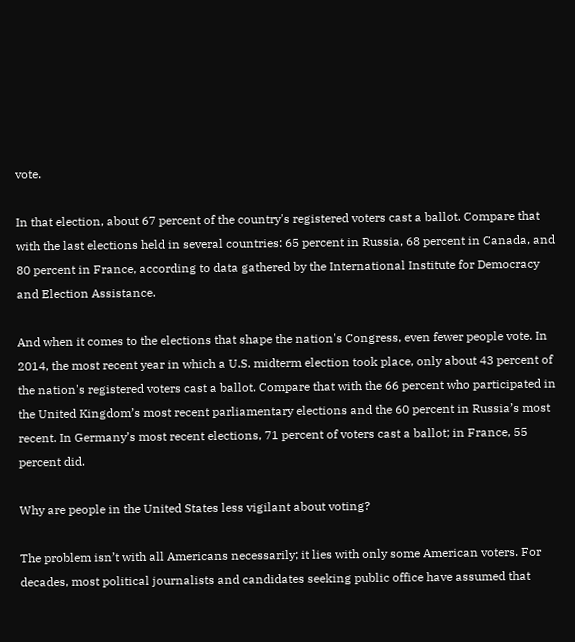vote.

In that election, about 67 percent of the country's registered voters cast a ballot. Compare that with the last elections held in several countries: 65 percent in Russia, 68 percent in Canada, and 80 percent in France, according to data gathered by the International Institute for Democracy and Election Assistance.

And when it comes to the elections that shape the nation's Congress, even fewer people vote. In 2014, the most recent year in which a U.S. midterm election took place, only about 43 percent of the nation's registered voters cast a ballot. Compare that with the 66 percent who participated in the United Kingdom’s most recent parliamentary elections and the 60 percent in Russia’s most recent. In Germany’s most recent elections, 71 percent of voters cast a ballot; in France, 55 percent did.

Why are people in the United States less vigilant about voting?

The problem isn’t with all Americans necessarily; it lies with only some American voters. For decades, most political journalists and candidates seeking public office have assumed that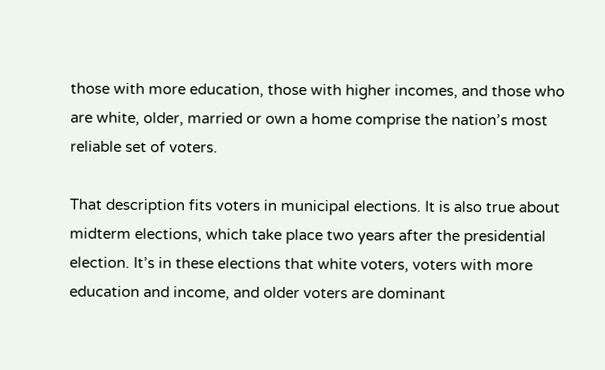those with more education, those with higher incomes, and those who are white, older, married or own a home comprise the nation’s most reliable set of voters.

That description fits voters in municipal elections. It is also true about midterm elections, which take place two years after the presidential election. It’s in these elections that white voters, voters with more education and income, and older voters are dominant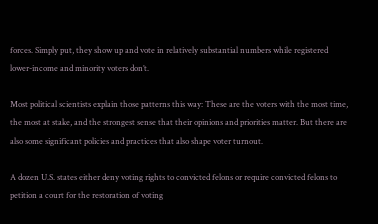forces. Simply put, they show up and vote in relatively substantial numbers while registered lower-income and minority voters don’t.

Most political scientists explain those patterns this way: These are the voters with the most time, the most at stake, and the strongest sense that their opinions and priorities matter. But there are also some significant policies and practices that also shape voter turnout.

A dozen U.S. states either deny voting rights to convicted felons or require convicted felons to petition a court for the restoration of voting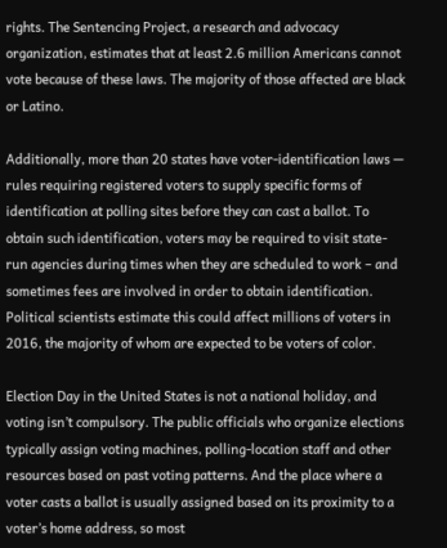rights. The Sentencing Project, a research and advocacy organization, estimates that at least 2.6 million Americans cannot vote because of these laws. The majority of those affected are black or Latino.

Additionally, more than 20 states have voter-identification laws — rules requiring registered voters to supply specific forms of identification at polling sites before they can cast a ballot. To obtain such identification, voters may be required to visit state-run agencies during times when they are scheduled to work – and sometimes fees are involved in order to obtain identification. Political scientists estimate this could affect millions of voters in 2016, the majority of whom are expected to be voters of color.

Election Day in the United States is not a national holiday, and voting isn’t compulsory. The public officials who organize elections typically assign voting machines, polling-location staff and other resources based on past voting patterns. And the place where a voter casts a ballot is usually assigned based on its proximity to a voter’s home address, so most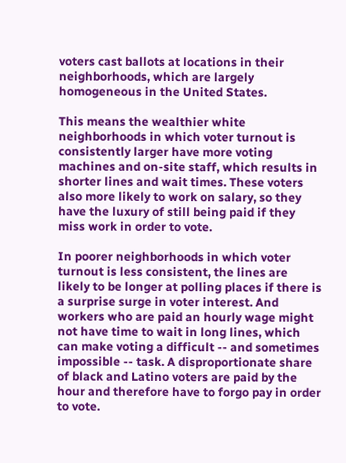voters cast ballots at locations in their neighborhoods, which are largely homogeneous in the United States.

This means the wealthier white neighborhoods in which voter turnout is consistently larger have more voting machines and on-site staff, which results in shorter lines and wait times. These voters also more likely to work on salary, so they have the luxury of still being paid if they miss work in order to vote.

In poorer neighborhoods in which voter turnout is less consistent, the lines are likely to be longer at polling places if there is a surprise surge in voter interest. And workers who are paid an hourly wage might not have time to wait in long lines, which can make voting a difficult -- and sometimes impossible -- task. A disproportionate share of black and Latino voters are paid by the hour and therefore have to forgo pay in order to vote.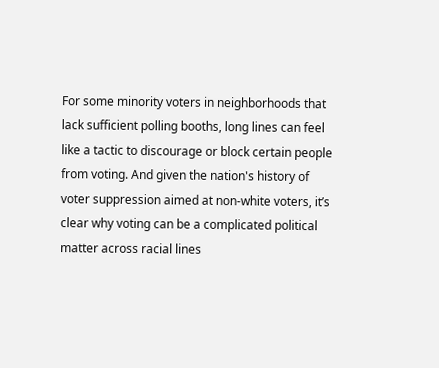For some minority voters in neighborhoods that lack sufficient polling booths, long lines can feel like a tactic to discourage or block certain people from voting. And given the nation's history of voter suppression aimed at non-white voters, it’s clear why voting can be a complicated political matter across racial lines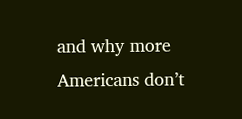and why more Americans don’t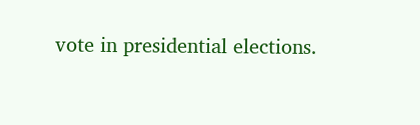vote in presidential elections.